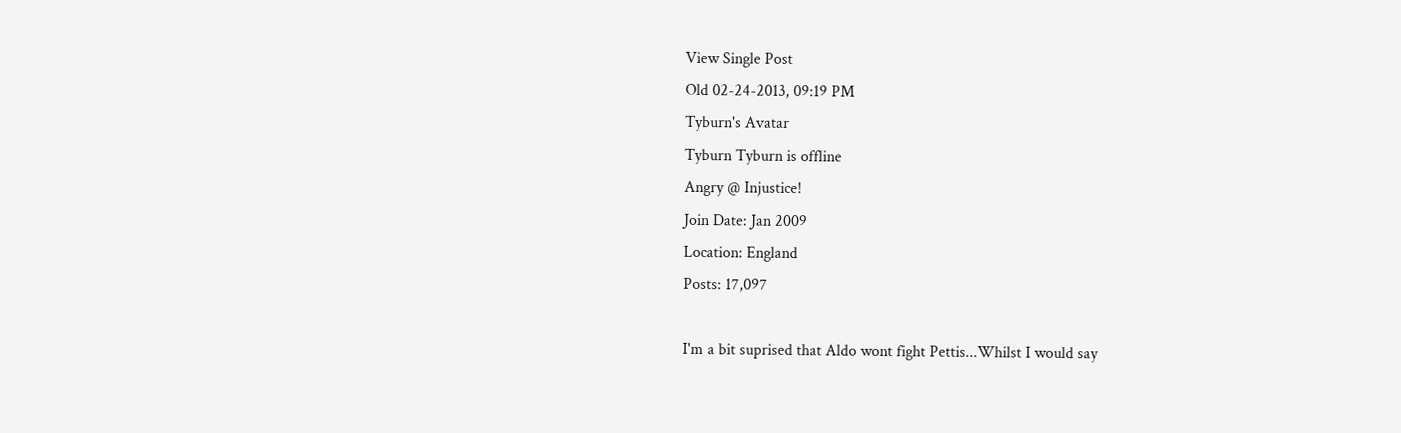View Single Post
Old 02-24-2013, 09:19 PM
Tyburn's Avatar
Tyburn Tyburn is offline
Angry @ Injustice!
Join Date: Jan 2009
Location: England
Posts: 17,097

I'm a bit suprised that Aldo wont fight Pettis...Whilst I would say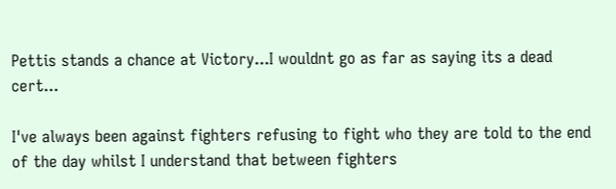Pettis stands a chance at Victory...I wouldnt go as far as saying its a dead cert...

I've always been against fighters refusing to fight who they are told to the end of the day whilst I understand that between fighters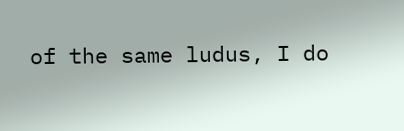of the same ludus, I do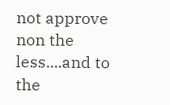not approve non the less....and to the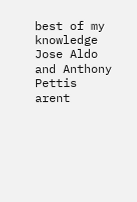best of my knowledge Jose Aldo and Anthony Pettis arent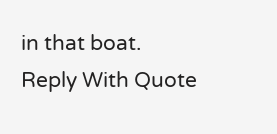in that boat.
Reply With Quote